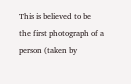This is believed to be the first photograph of a person (taken by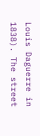Louis Daguerre in 1838). The street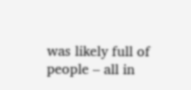was likely full of people – all in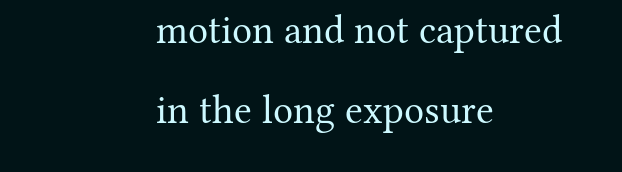motion and not captured in the long exposure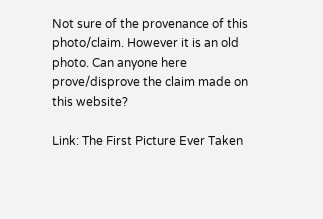Not sure of the provenance of this photo/claim. However it is an old photo. Can anyone here prove/disprove the claim made on this website?

Link: The First Picture Ever Taken